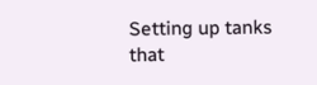Setting up tanks that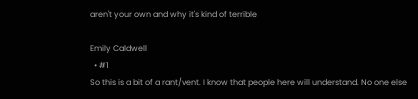aren't your own and why it's kind of terrible

Emily Caldwell
  • #1
So this is a bit of a rant/vent. I know that people here will understand. No one else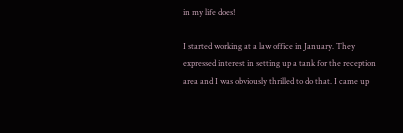in my life does!

I started working at a law office in January. They expressed interest in setting up a tank for the reception area and I was obviously thrilled to do that. I came up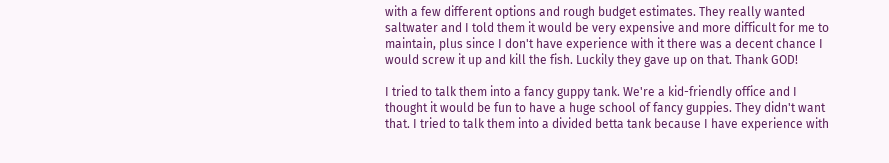with a few different options and rough budget estimates. They really wanted saltwater and I told them it would be very expensive and more difficult for me to maintain, plus since I don't have experience with it there was a decent chance I would screw it up and kill the fish. Luckily they gave up on that. Thank GOD!

I tried to talk them into a fancy guppy tank. We're a kid-friendly office and I thought it would be fun to have a huge school of fancy guppies. They didn't want that. I tried to talk them into a divided betta tank because I have experience with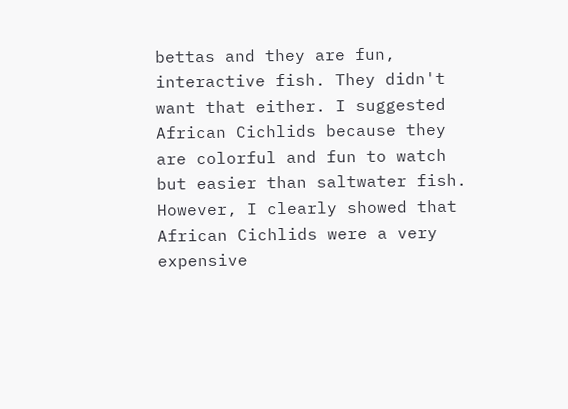bettas and they are fun, interactive fish. They didn't want that either. I suggested African Cichlids because they are colorful and fun to watch but easier than saltwater fish. However, I clearly showed that African Cichlids were a very expensive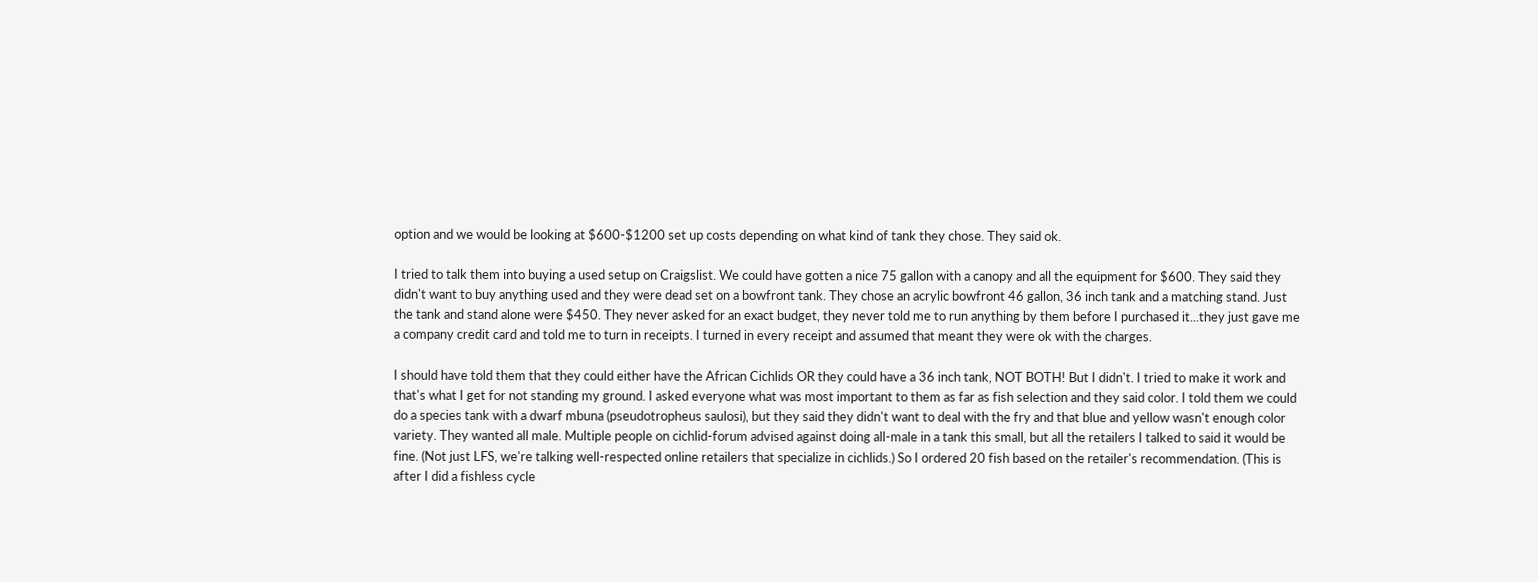option and we would be looking at $600-$1200 set up costs depending on what kind of tank they chose. They said ok.

I tried to talk them into buying a used setup on Craigslist. We could have gotten a nice 75 gallon with a canopy and all the equipment for $600. They said they didn't want to buy anything used and they were dead set on a bowfront tank. They chose an acrylic bowfront 46 gallon, 36 inch tank and a matching stand. Just the tank and stand alone were $450. They never asked for an exact budget, they never told me to run anything by them before I purchased it...they just gave me a company credit card and told me to turn in receipts. I turned in every receipt and assumed that meant they were ok with the charges.

I should have told them that they could either have the African Cichlids OR they could have a 36 inch tank, NOT BOTH! But I didn't. I tried to make it work and that's what I get for not standing my ground. I asked everyone what was most important to them as far as fish selection and they said color. I told them we could do a species tank with a dwarf mbuna (pseudotropheus saulosi), but they said they didn't want to deal with the fry and that blue and yellow wasn't enough color variety. They wanted all male. Multiple people on cichlid-forum advised against doing all-male in a tank this small, but all the retailers I talked to said it would be fine. (Not just LFS, we're talking well-respected online retailers that specialize in cichlids.) So I ordered 20 fish based on the retailer's recommendation. (This is after I did a fishless cycle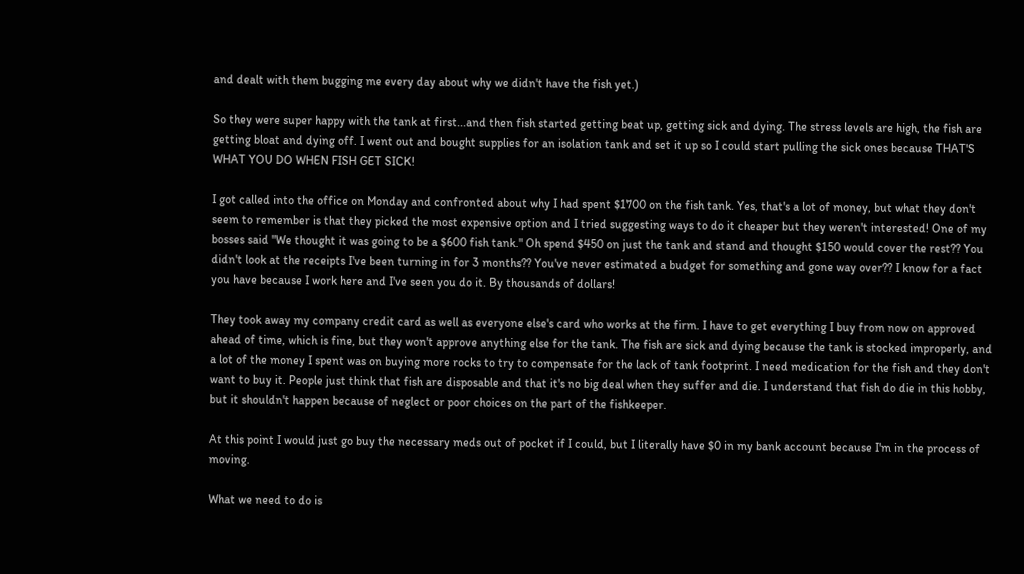and dealt with them bugging me every day about why we didn't have the fish yet.)

So they were super happy with the tank at first...and then fish started getting beat up, getting sick and dying. The stress levels are high, the fish are getting bloat and dying off. I went out and bought supplies for an isolation tank and set it up so I could start pulling the sick ones because THAT'S WHAT YOU DO WHEN FISH GET SICK!

I got called into the office on Monday and confronted about why I had spent $1700 on the fish tank. Yes, that's a lot of money, but what they don't seem to remember is that they picked the most expensive option and I tried suggesting ways to do it cheaper but they weren't interested! One of my bosses said "We thought it was going to be a $600 fish tank." Oh spend $450 on just the tank and stand and thought $150 would cover the rest?? You didn't look at the receipts I've been turning in for 3 months?? You've never estimated a budget for something and gone way over?? I know for a fact you have because I work here and I've seen you do it. By thousands of dollars!

They took away my company credit card as well as everyone else's card who works at the firm. I have to get everything I buy from now on approved ahead of time, which is fine, but they won't approve anything else for the tank. The fish are sick and dying because the tank is stocked improperly, and a lot of the money I spent was on buying more rocks to try to compensate for the lack of tank footprint. I need medication for the fish and they don't want to buy it. People just think that fish are disposable and that it's no big deal when they suffer and die. I understand that fish do die in this hobby, but it shouldn't happen because of neglect or poor choices on the part of the fishkeeper.

At this point I would just go buy the necessary meds out of pocket if I could, but I literally have $0 in my bank account because I'm in the process of moving.

What we need to do is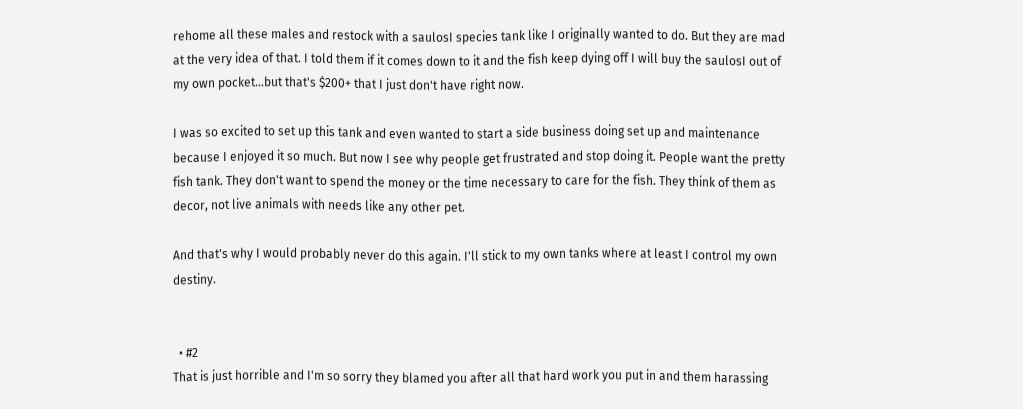rehome all these males and restock with a saulosI species tank like I originally wanted to do. But they are mad at the very idea of that. I told them if it comes down to it and the fish keep dying off I will buy the saulosI out of my own pocket...but that's $200+ that I just don't have right now.

I was so excited to set up this tank and even wanted to start a side business doing set up and maintenance because I enjoyed it so much. But now I see why people get frustrated and stop doing it. People want the pretty fish tank. They don't want to spend the money or the time necessary to care for the fish. They think of them as decor, not live animals with needs like any other pet.

And that's why I would probably never do this again. I'll stick to my own tanks where at least I control my own destiny.


  • #2
That is just horrible and I'm so sorry they blamed you after all that hard work you put in and them harassing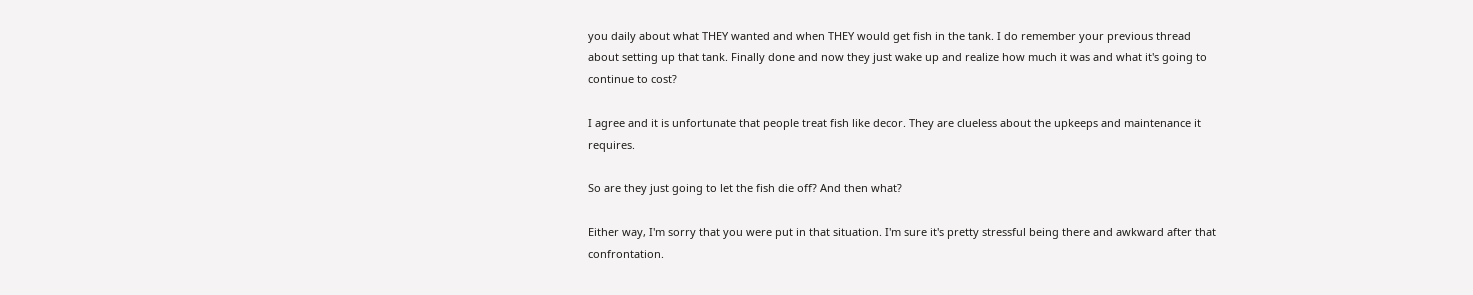you daily about what THEY wanted and when THEY would get fish in the tank. I do remember your previous thread about setting up that tank. Finally done and now they just wake up and realize how much it was and what it's going to continue to cost?

I agree and it is unfortunate that people treat fish like decor. They are clueless about the upkeeps and maintenance it requires.

So are they just going to let the fish die off? And then what?

Either way, I'm sorry that you were put in that situation. I'm sure it's pretty stressful being there and awkward after that confrontation.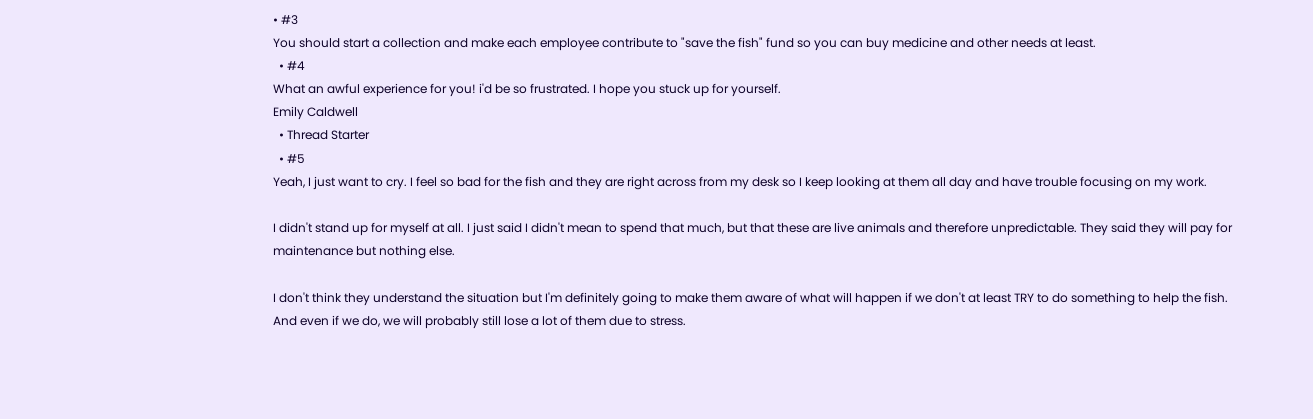• #3
You should start a collection and make each employee contribute to "save the fish" fund so you can buy medicine and other needs at least.
  • #4
What an awful experience for you! i'd be so frustrated. I hope you stuck up for yourself.
Emily Caldwell
  • Thread Starter
  • #5
Yeah, I just want to cry. I feel so bad for the fish and they are right across from my desk so I keep looking at them all day and have trouble focusing on my work.

I didn't stand up for myself at all. I just said I didn't mean to spend that much, but that these are live animals and therefore unpredictable. They said they will pay for maintenance but nothing else.

I don't think they understand the situation but I'm definitely going to make them aware of what will happen if we don't at least TRY to do something to help the fish. And even if we do, we will probably still lose a lot of them due to stress.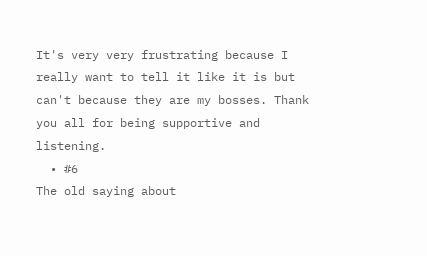It's very very frustrating because I really want to tell it like it is but can't because they are my bosses. Thank you all for being supportive and listening.
  • #6
The old saying about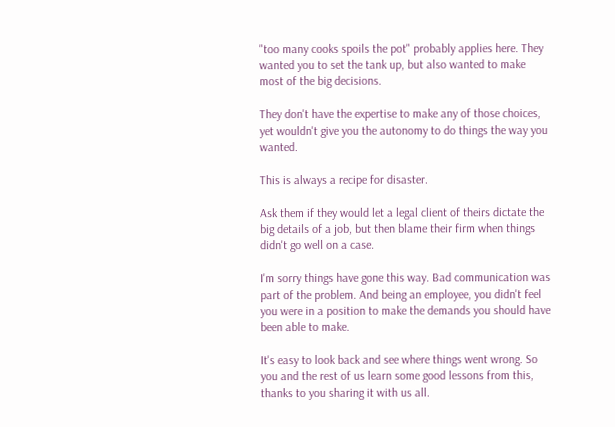"too many cooks spoils the pot" probably applies here. They wanted you to set the tank up, but also wanted to make most of the big decisions.

They don't have the expertise to make any of those choices, yet wouldn't give you the autonomy to do things the way you wanted.

This is always a recipe for disaster.

Ask them if they would let a legal client of theirs dictate the big details of a job, but then blame their firm when things didn't go well on a case.

I'm sorry things have gone this way. Bad communication was part of the problem. And being an employee, you didn't feel you were in a position to make the demands you should have been able to make.

It's easy to look back and see where things went wrong. So you and the rest of us learn some good lessons from this, thanks to you sharing it with us all.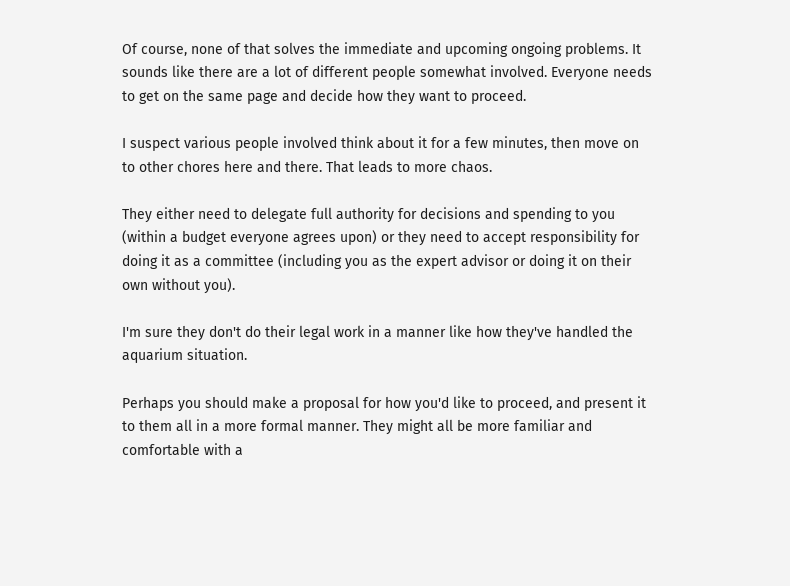Of course, none of that solves the immediate and upcoming ongoing problems. It sounds like there are a lot of different people somewhat involved. Everyone needs to get on the same page and decide how they want to proceed.

I suspect various people involved think about it for a few minutes, then move on to other chores here and there. That leads to more chaos.

They either need to delegate full authority for decisions and spending to you (within a budget everyone agrees upon) or they need to accept responsibility for doing it as a committee (including you as the expert advisor or doing it on their own without you).

I'm sure they don't do their legal work in a manner like how they've handled the aquarium situation.

Perhaps you should make a proposal for how you'd like to proceed, and present it to them all in a more formal manner. They might all be more familiar and comfortable with a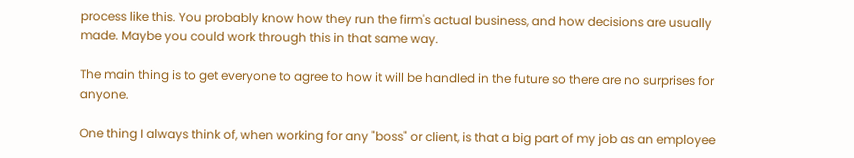process like this. You probably know how they run the firm's actual business, and how decisions are usually made. Maybe you could work through this in that same way.

The main thing is to get everyone to agree to how it will be handled in the future so there are no surprises for anyone.

One thing I always think of, when working for any "boss" or client, is that a big part of my job as an employee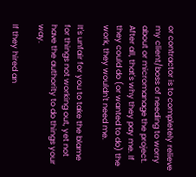or contractor is to completely relieve my client/boss of needing to worry about or micromanage the project. After all, that's why they pay me. If they could do (or wanted to do) the work, they wouldn't need me.

It's unfair for you to take the blame for things not working out, yet not have the authority to do things your way.

If they hired an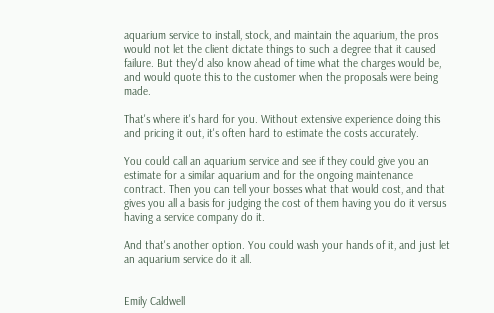aquarium service to install, stock, and maintain the aquarium, the pros would not let the client dictate things to such a degree that it caused failure. But they'd also know ahead of time what the charges would be, and would quote this to the customer when the proposals were being made.

That's where it's hard for you. Without extensive experience doing this and pricing it out, it's often hard to estimate the costs accurately.

You could call an aquarium service and see if they could give you an estimate for a similar aquarium and for the ongoing maintenance contract. Then you can tell your bosses what that would cost, and that gives you all a basis for judging the cost of them having you do it versus having a service company do it.

And that's another option. You could wash your hands of it, and just let an aquarium service do it all.


Emily Caldwell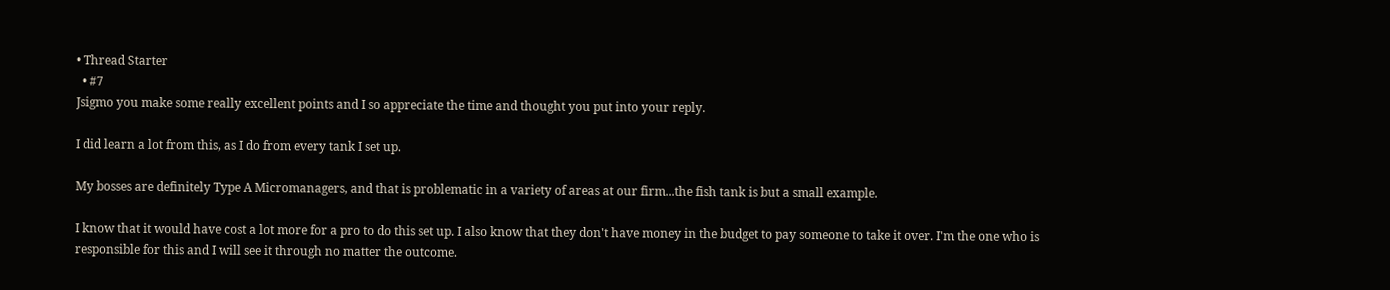• Thread Starter
  • #7
Jsigmo you make some really excellent points and I so appreciate the time and thought you put into your reply.

I did learn a lot from this, as I do from every tank I set up.

My bosses are definitely Type A Micromanagers, and that is problematic in a variety of areas at our firm...the fish tank is but a small example.

I know that it would have cost a lot more for a pro to do this set up. I also know that they don't have money in the budget to pay someone to take it over. I'm the one who is responsible for this and I will see it through no matter the outcome.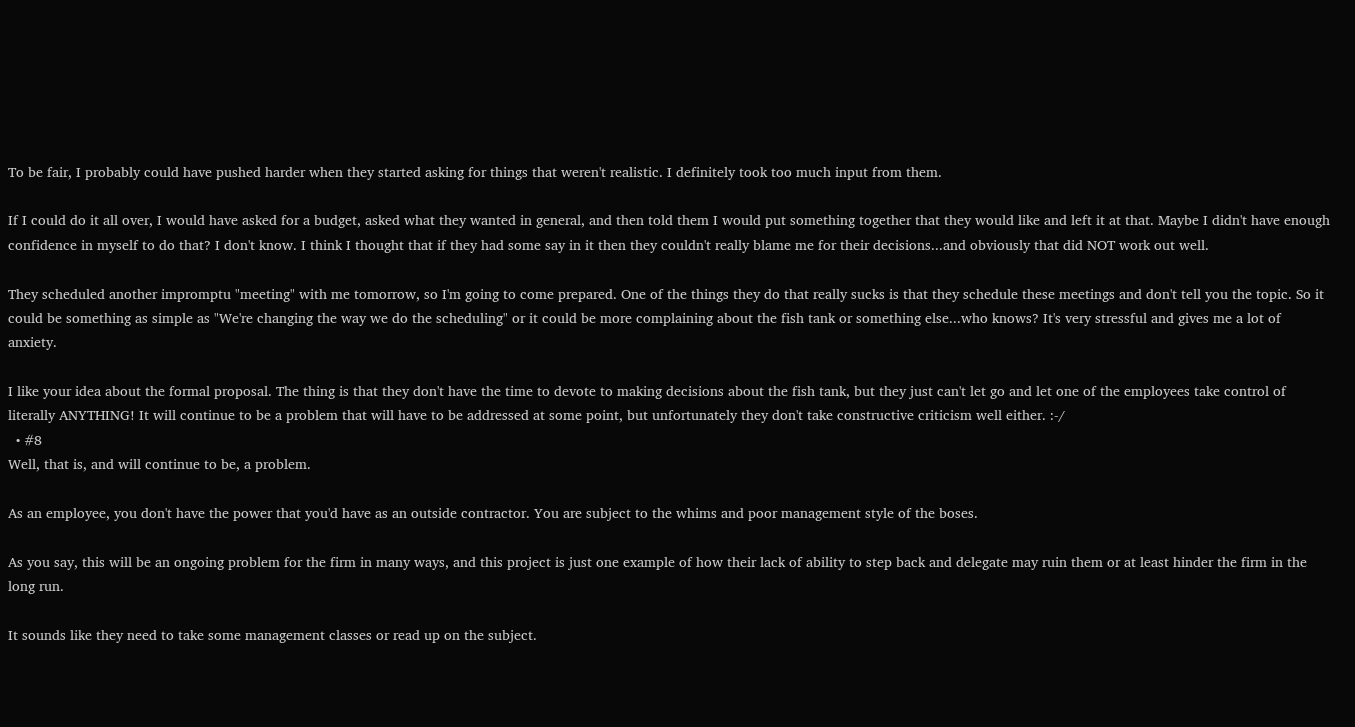To be fair, I probably could have pushed harder when they started asking for things that weren't realistic. I definitely took too much input from them.

If I could do it all over, I would have asked for a budget, asked what they wanted in general, and then told them I would put something together that they would like and left it at that. Maybe I didn't have enough confidence in myself to do that? I don't know. I think I thought that if they had some say in it then they couldn't really blame me for their decisions...and obviously that did NOT work out well.

They scheduled another impromptu "meeting" with me tomorrow, so I'm going to come prepared. One of the things they do that really sucks is that they schedule these meetings and don't tell you the topic. So it could be something as simple as "We're changing the way we do the scheduling" or it could be more complaining about the fish tank or something else...who knows? It's very stressful and gives me a lot of anxiety.

I like your idea about the formal proposal. The thing is that they don't have the time to devote to making decisions about the fish tank, but they just can't let go and let one of the employees take control of literally ANYTHING! It will continue to be a problem that will have to be addressed at some point, but unfortunately they don't take constructive criticism well either. :-/
  • #8
Well, that is, and will continue to be, a problem.

As an employee, you don't have the power that you'd have as an outside contractor. You are subject to the whims and poor management style of the boses.

As you say, this will be an ongoing problem for the firm in many ways, and this project is just one example of how their lack of ability to step back and delegate may ruin them or at least hinder the firm in the long run.

It sounds like they need to take some management classes or read up on the subject.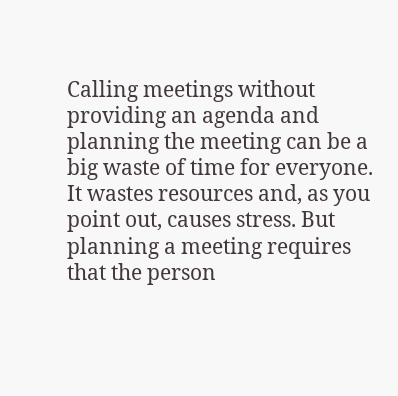Calling meetings without providing an agenda and planning the meeting can be a big waste of time for everyone. It wastes resources and, as you point out, causes stress. But planning a meeting requires that the person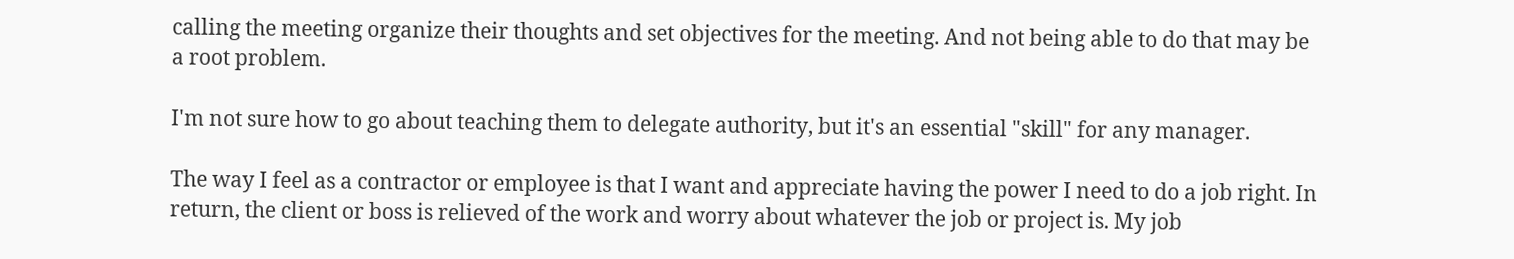calling the meeting organize their thoughts and set objectives for the meeting. And not being able to do that may be a root problem.

I'm not sure how to go about teaching them to delegate authority, but it's an essential "skill" for any manager.

The way I feel as a contractor or employee is that I want and appreciate having the power I need to do a job right. In return, the client or boss is relieved of the work and worry about whatever the job or project is. My job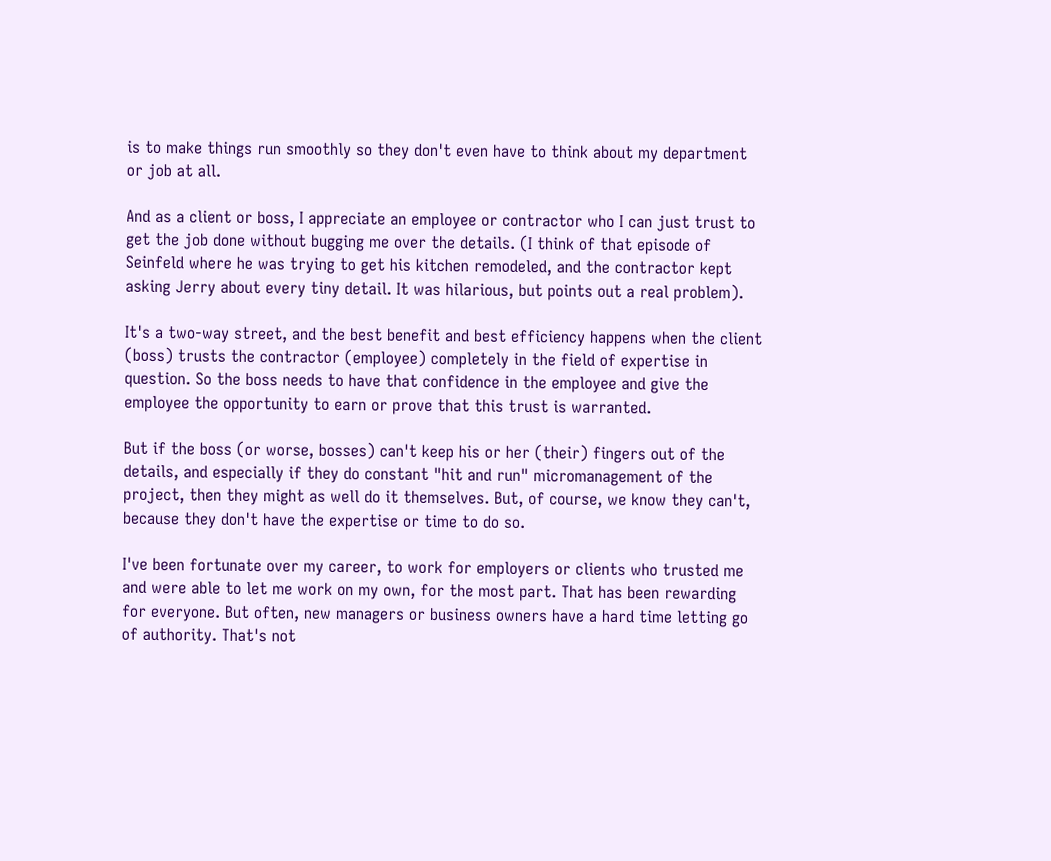is to make things run smoothly so they don't even have to think about my department or job at all.

And as a client or boss, I appreciate an employee or contractor who I can just trust to get the job done without bugging me over the details. (I think of that episode of Seinfeld where he was trying to get his kitchen remodeled, and the contractor kept asking Jerry about every tiny detail. It was hilarious, but points out a real problem).

It's a two-way street, and the best benefit and best efficiency happens when the client (boss) trusts the contractor (employee) completely in the field of expertise in question. So the boss needs to have that confidence in the employee and give the employee the opportunity to earn or prove that this trust is warranted.

But if the boss (or worse, bosses) can't keep his or her (their) fingers out of the details, and especially if they do constant "hit and run" micromanagement of the project, then they might as well do it themselves. But, of course, we know they can't, because they don't have the expertise or time to do so.

I've been fortunate over my career, to work for employers or clients who trusted me and were able to let me work on my own, for the most part. That has been rewarding for everyone. But often, new managers or business owners have a hard time letting go of authority. That's not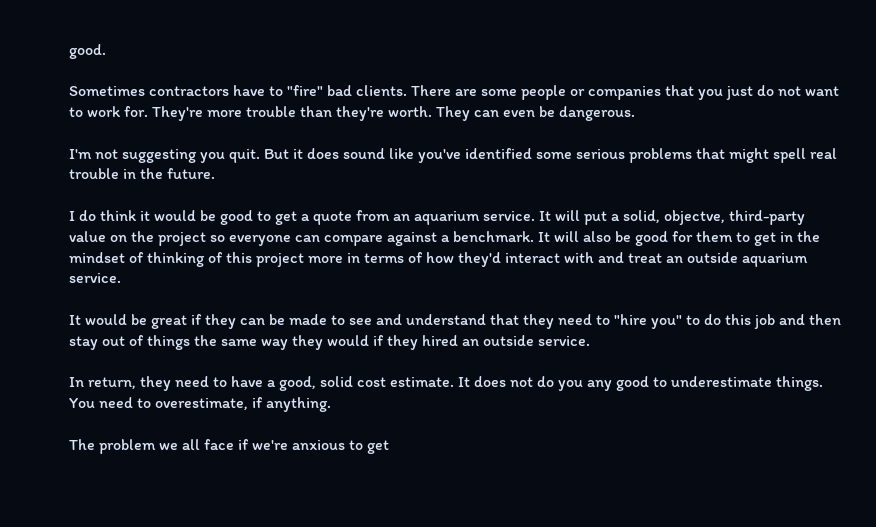good.

Sometimes contractors have to "fire" bad clients. There are some people or companies that you just do not want to work for. They're more trouble than they're worth. They can even be dangerous.

I'm not suggesting you quit. But it does sound like you've identified some serious problems that might spell real trouble in the future.

I do think it would be good to get a quote from an aquarium service. It will put a solid, objectve, third-party value on the project so everyone can compare against a benchmark. It will also be good for them to get in the mindset of thinking of this project more in terms of how they'd interact with and treat an outside aquarium service.

It would be great if they can be made to see and understand that they need to "hire you" to do this job and then stay out of things the same way they would if they hired an outside service.

In return, they need to have a good, solid cost estimate. It does not do you any good to underestimate things. You need to overestimate, if anything.

The problem we all face if we're anxious to get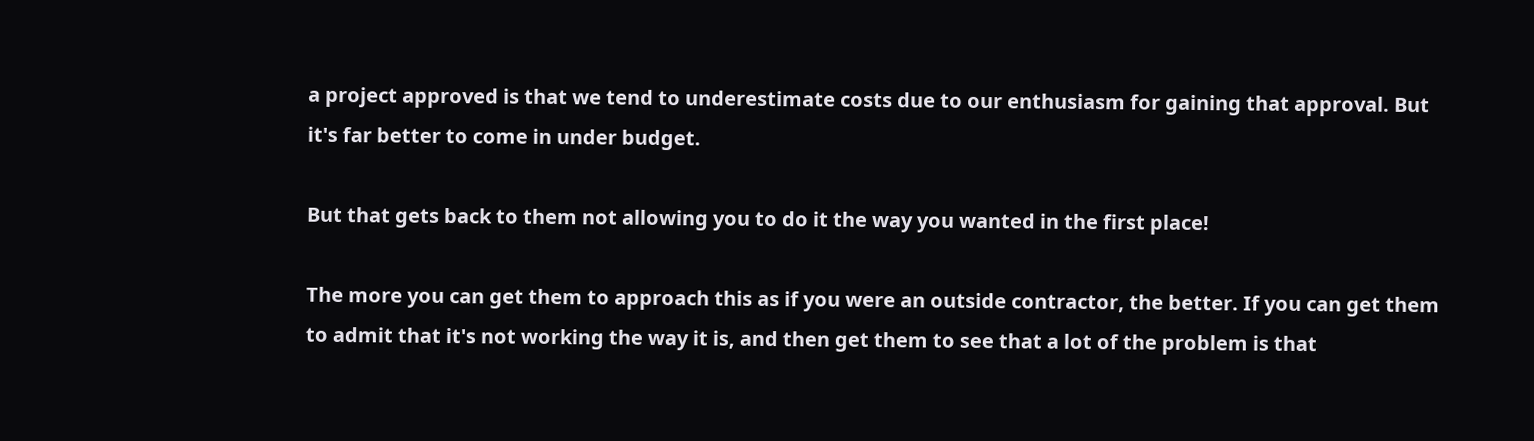a project approved is that we tend to underestimate costs due to our enthusiasm for gaining that approval. But it's far better to come in under budget.

But that gets back to them not allowing you to do it the way you wanted in the first place!

The more you can get them to approach this as if you were an outside contractor, the better. If you can get them to admit that it's not working the way it is, and then get them to see that a lot of the problem is that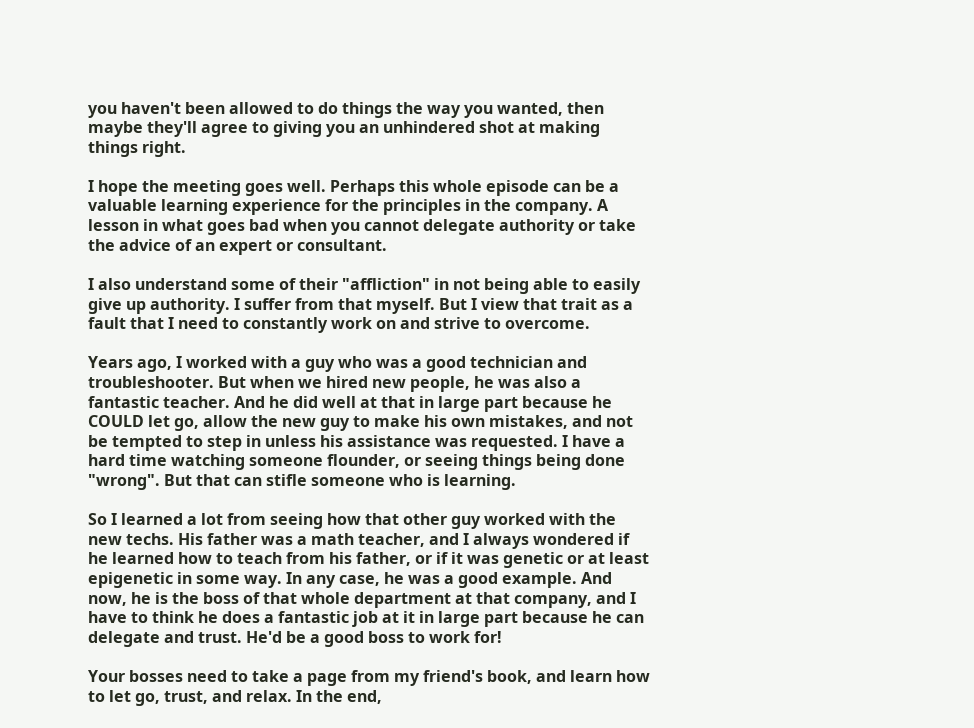you haven't been allowed to do things the way you wanted, then maybe they'll agree to giving you an unhindered shot at making things right.

I hope the meeting goes well. Perhaps this whole episode can be a valuable learning experience for the principles in the company. A lesson in what goes bad when you cannot delegate authority or take the advice of an expert or consultant.

I also understand some of their "affliction" in not being able to easily give up authority. I suffer from that myself. But I view that trait as a fault that I need to constantly work on and strive to overcome.

Years ago, I worked with a guy who was a good technician and troubleshooter. But when we hired new people, he was also a fantastic teacher. And he did well at that in large part because he COULD let go, allow the new guy to make his own mistakes, and not be tempted to step in unless his assistance was requested. I have a hard time watching someone flounder, or seeing things being done "wrong". But that can stifle someone who is learning.

So I learned a lot from seeing how that other guy worked with the new techs. His father was a math teacher, and I always wondered if he learned how to teach from his father, or if it was genetic or at least epigenetic in some way. In any case, he was a good example. And now, he is the boss of that whole department at that company, and I have to think he does a fantastic job at it in large part because he can delegate and trust. He'd be a good boss to work for!

Your bosses need to take a page from my friend's book, and learn how to let go, trust, and relax. In the end,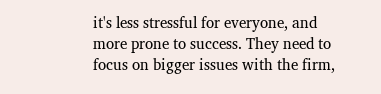it's less stressful for everyone, and more prone to success. They need to focus on bigger issues with the firm,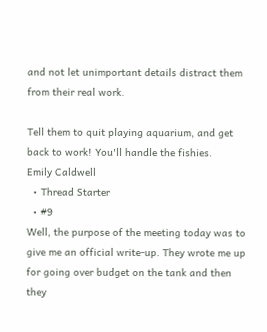and not let unimportant details distract them from their real work.

Tell them to quit playing aquarium, and get back to work! You'll handle the fishies.
Emily Caldwell
  • Thread Starter
  • #9
Well, the purpose of the meeting today was to give me an official write-up. They wrote me up for going over budget on the tank and then they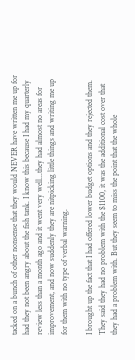tacked on a bunch of other nonsense that they would NEVER have written me up for had they not been angry about the fish tank. I know this because I had my quarterly review less than a month ago and it went very well...they had almost no areas for improvement, and now suddenly they are nitpicking little things and writing me up for them with no type of verbal warning.

I brought up the fact that I had offered lower budget options and they rejected them. They said they had no problem with the $1100, it was the additional cost over that they had a problem with. But they seem to miss the point that the whole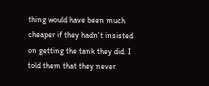thing would have been much cheaper if they hadn't insisted on getting the tank they did. I told them that they never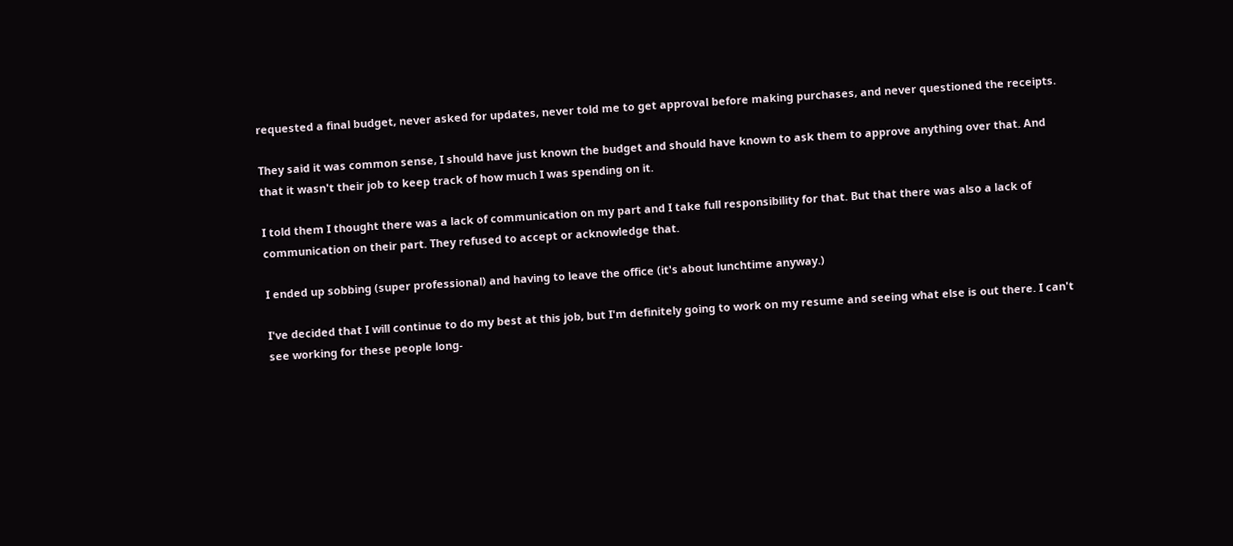requested a final budget, never asked for updates, never told me to get approval before making purchases, and never questioned the receipts.

They said it was common sense, I should have just known the budget and should have known to ask them to approve anything over that. And that it wasn't their job to keep track of how much I was spending on it.

I told them I thought there was a lack of communication on my part and I take full responsibility for that. But that there was also a lack of communication on their part. They refused to accept or acknowledge that.

I ended up sobbing (super professional) and having to leave the office (it's about lunchtime anyway.)

I've decided that I will continue to do my best at this job, but I'm definitely going to work on my resume and seeing what else is out there. I can't see working for these people long-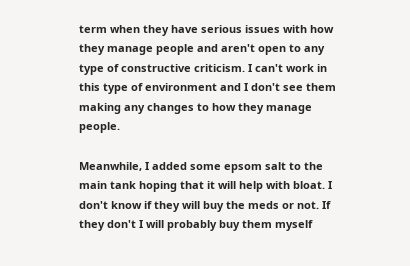term when they have serious issues with how they manage people and aren't open to any type of constructive criticism. I can't work in this type of environment and I don't see them making any changes to how they manage people.

Meanwhile, I added some epsom salt to the main tank hoping that it will help with bloat. I don't know if they will buy the meds or not. If they don't I will probably buy them myself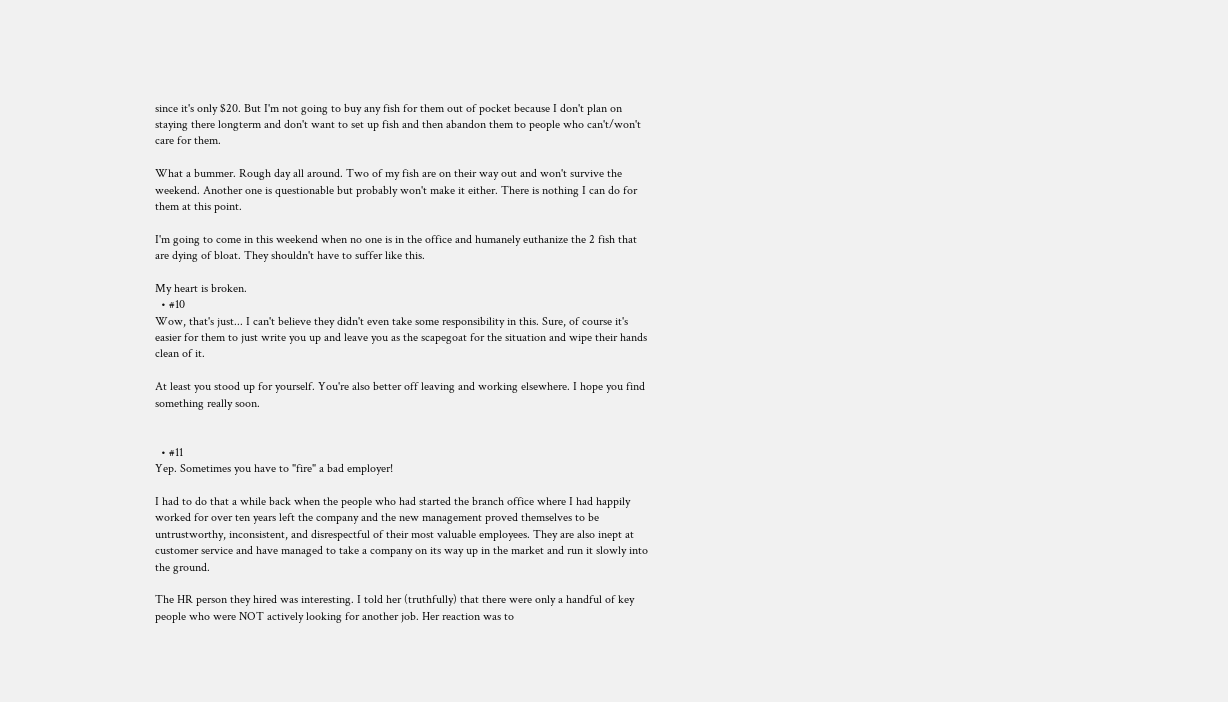since it's only $20. But I'm not going to buy any fish for them out of pocket because I don't plan on staying there longterm and don't want to set up fish and then abandon them to people who can't/won't care for them.

What a bummer. Rough day all around. Two of my fish are on their way out and won't survive the weekend. Another one is questionable but probably won't make it either. There is nothing I can do for them at this point.

I'm going to come in this weekend when no one is in the office and humanely euthanize the 2 fish that are dying of bloat. They shouldn't have to suffer like this.

My heart is broken.
  • #10
Wow, that's just... I can't believe they didn't even take some responsibility in this. Sure, of course it's easier for them to just write you up and leave you as the scapegoat for the situation and wipe their hands clean of it.

At least you stood up for yourself. You're also better off leaving and working elsewhere. I hope you find something really soon.


  • #11
Yep. Sometimes you have to "fire" a bad employer!

I had to do that a while back when the people who had started the branch office where I had happily worked for over ten years left the company and the new management proved themselves to be untrustworthy, inconsistent, and disrespectful of their most valuable employees. They are also inept at customer service and have managed to take a company on its way up in the market and run it slowly into the ground.

The HR person they hired was interesting. I told her (truthfully) that there were only a handful of key people who were NOT actively looking for another job. Her reaction was to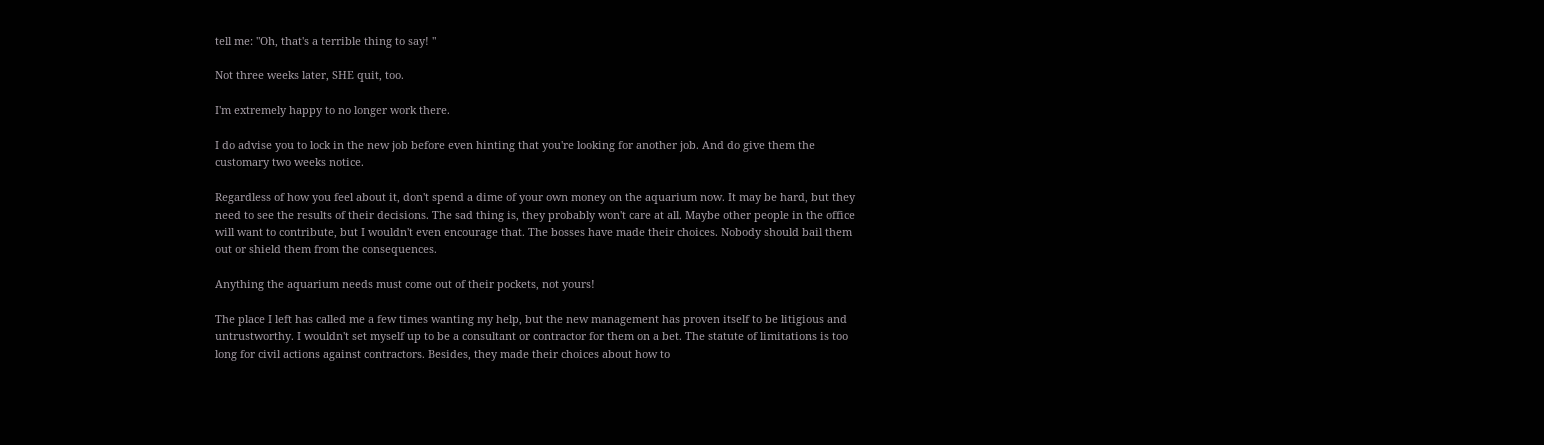tell me: "Oh, that's a terrible thing to say! "

Not three weeks later, SHE quit, too.

I'm extremely happy to no longer work there.

I do advise you to lock in the new job before even hinting that you're looking for another job. And do give them the customary two weeks notice.

Regardless of how you feel about it, don't spend a dime of your own money on the aquarium now. It may be hard, but they need to see the results of their decisions. The sad thing is, they probably won't care at all. Maybe other people in the office will want to contribute, but I wouldn't even encourage that. The bosses have made their choices. Nobody should bail them out or shield them from the consequences.

Anything the aquarium needs must come out of their pockets, not yours!

The place I left has called me a few times wanting my help, but the new management has proven itself to be litigious and untrustworthy. I wouldn't set myself up to be a consultant or contractor for them on a bet. The statute of limitations is too long for civil actions against contractors. Besides, they made their choices about how to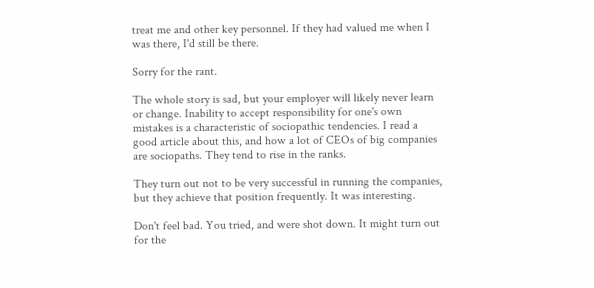treat me and other key personnel. If they had valued me when I was there, I'd still be there.

Sorry for the rant.

The whole story is sad, but your employer will likely never learn or change. Inability to accept responsibility for one's own mistakes is a characteristic of sociopathic tendencies. I read a good article about this, and how a lot of CEOs of big companies are sociopaths. They tend to rise in the ranks.

They turn out not to be very successful in running the companies, but they achieve that position frequently. It was interesting.

Don't feel bad. You tried, and were shot down. It might turn out for the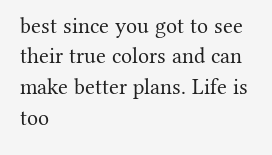best since you got to see their true colors and can make better plans. Life is too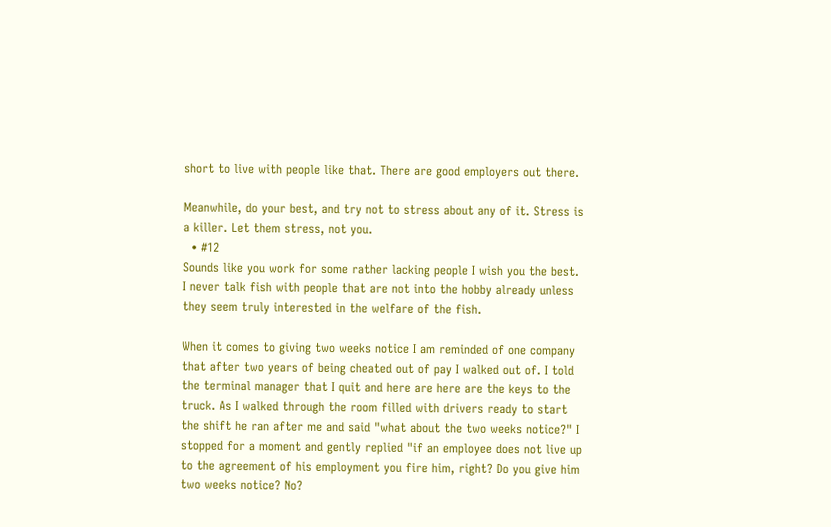short to live with people like that. There are good employers out there.

Meanwhile, do your best, and try not to stress about any of it. Stress is a killer. Let them stress, not you.
  • #12
Sounds like you work for some rather lacking people I wish you the best. I never talk fish with people that are not into the hobby already unless they seem truly interested in the welfare of the fish.

When it comes to giving two weeks notice I am reminded of one company that after two years of being cheated out of pay I walked out of. I told the terminal manager that I quit and here are here are the keys to the truck. As I walked through the room filled with drivers ready to start the shift he ran after me and said "what about the two weeks notice?" I stopped for a moment and gently replied "if an employee does not live up to the agreement of his employment you fire him, right? Do you give him two weeks notice? No?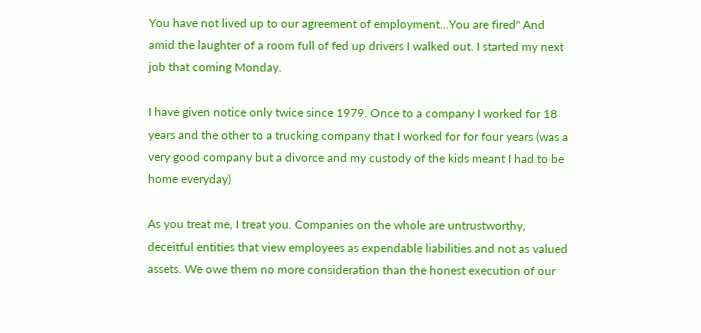You have not lived up to our agreement of employment...You are fired" And amid the laughter of a room full of fed up drivers I walked out. I started my next job that coming Monday.

I have given notice only twice since 1979. Once to a company I worked for 18 years and the other to a trucking company that I worked for for four years (was a very good company but a divorce and my custody of the kids meant I had to be home everyday)

As you treat me, I treat you. Companies on the whole are untrustworthy, deceitful entities that view employees as expendable liabilities and not as valued assets. We owe them no more consideration than the honest execution of our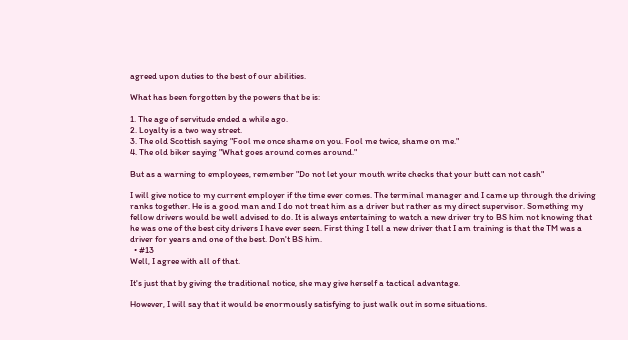agreed upon duties to the best of our abilities.

What has been forgotten by the powers that be is:

1. The age of servitude ended a while ago.
2. Loyalty is a two way street.
3. The old Scottish saying "Fool me once shame on you. Fool me twice, shame on me."
4. The old biker saying "What goes around comes around."

But as a warning to employees, remember "Do not let your mouth write checks that your butt can not cash"

I will give notice to my current employer if the time ever comes. The terminal manager and I came up through the driving ranks together. He is a good man and I do not treat him as a driver but rather as my direct supervisor. Something my fellow drivers would be well advised to do. It is always entertaining to watch a new driver try to BS him not knowing that he was one of the best city drivers I have ever seen. First thing I tell a new driver that I am training is that the TM was a driver for years and one of the best. Don't BS him.
  • #13
Well, I agree with all of that.

It's just that by giving the traditional notice, she may give herself a tactical advantage.

However, I will say that it would be enormously satisfying to just walk out in some situations.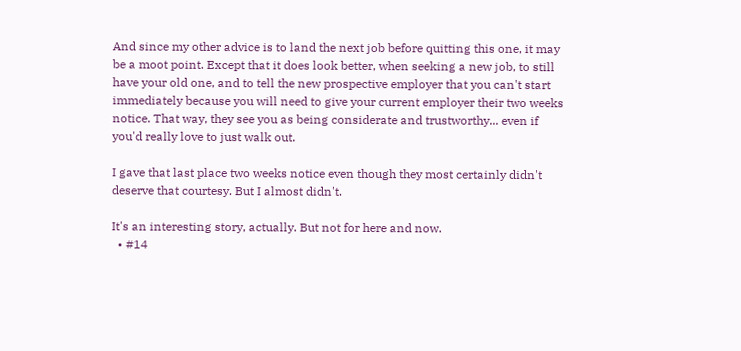And since my other advice is to land the next job before quitting this one, it may be a moot point. Except that it does look better, when seeking a new job, to still have your old one, and to tell the new prospective employer that you can't start immediately because you will need to give your current employer their two weeks notice. That way, they see you as being considerate and trustworthy... even if you'd really love to just walk out.

I gave that last place two weeks notice even though they most certainly didn't deserve that courtesy. But I almost didn't.

It's an interesting story, actually. But not for here and now.
  • #14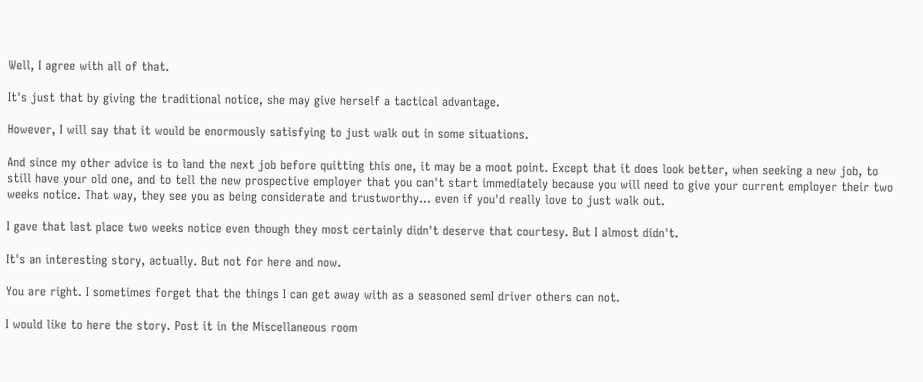Well, I agree with all of that.

It's just that by giving the traditional notice, she may give herself a tactical advantage.

However, I will say that it would be enormously satisfying to just walk out in some situations.

And since my other advice is to land the next job before quitting this one, it may be a moot point. Except that it does look better, when seeking a new job, to still have your old one, and to tell the new prospective employer that you can't start immediately because you will need to give your current employer their two weeks notice. That way, they see you as being considerate and trustworthy... even if you'd really love to just walk out.

I gave that last place two weeks notice even though they most certainly didn't deserve that courtesy. But I almost didn't.

It's an interesting story, actually. But not for here and now.

You are right. I sometimes forget that the things I can get away with as a seasoned semI driver others can not.

I would like to here the story. Post it in the Miscellaneous room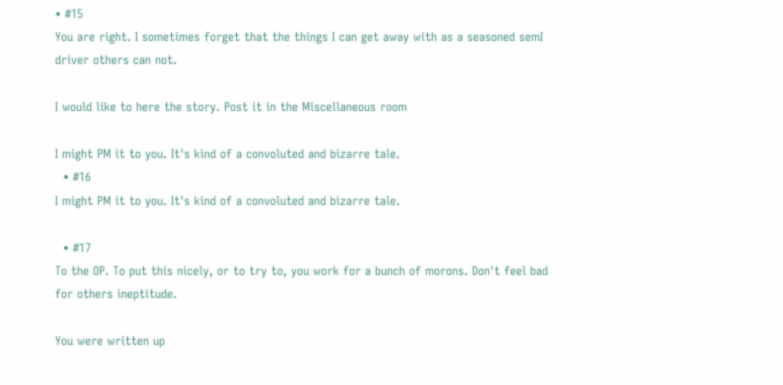• #15
You are right. I sometimes forget that the things I can get away with as a seasoned semI driver others can not.

I would like to here the story. Post it in the Miscellaneous room

I might PM it to you. It's kind of a convoluted and bizarre tale.
  • #16
I might PM it to you. It's kind of a convoluted and bizarre tale.

  • #17
To the OP. To put this nicely, or to try to, you work for a bunch of morons. Don't feel bad for others ineptitude.

You were written up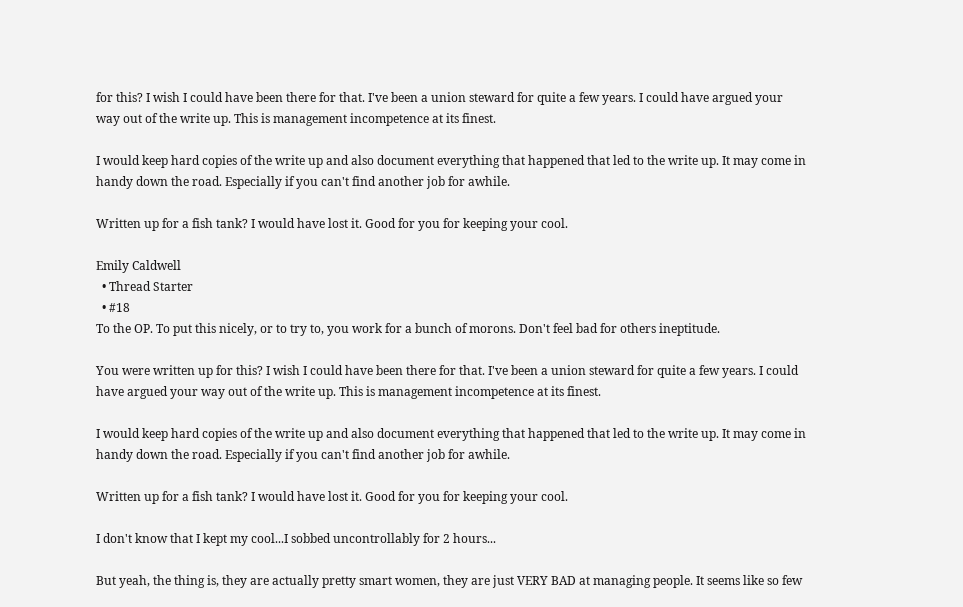for this? I wish I could have been there for that. I've been a union steward for quite a few years. I could have argued your way out of the write up. This is management incompetence at its finest.

I would keep hard copies of the write up and also document everything that happened that led to the write up. It may come in handy down the road. Especially if you can't find another job for awhile.

Written up for a fish tank? I would have lost it. Good for you for keeping your cool.

Emily Caldwell
  • Thread Starter
  • #18
To the OP. To put this nicely, or to try to, you work for a bunch of morons. Don't feel bad for others ineptitude.

You were written up for this? I wish I could have been there for that. I've been a union steward for quite a few years. I could have argued your way out of the write up. This is management incompetence at its finest.

I would keep hard copies of the write up and also document everything that happened that led to the write up. It may come in handy down the road. Especially if you can't find another job for awhile.

Written up for a fish tank? I would have lost it. Good for you for keeping your cool.

I don't know that I kept my cool...I sobbed uncontrollably for 2 hours...

But yeah, the thing is, they are actually pretty smart women, they are just VERY BAD at managing people. It seems like so few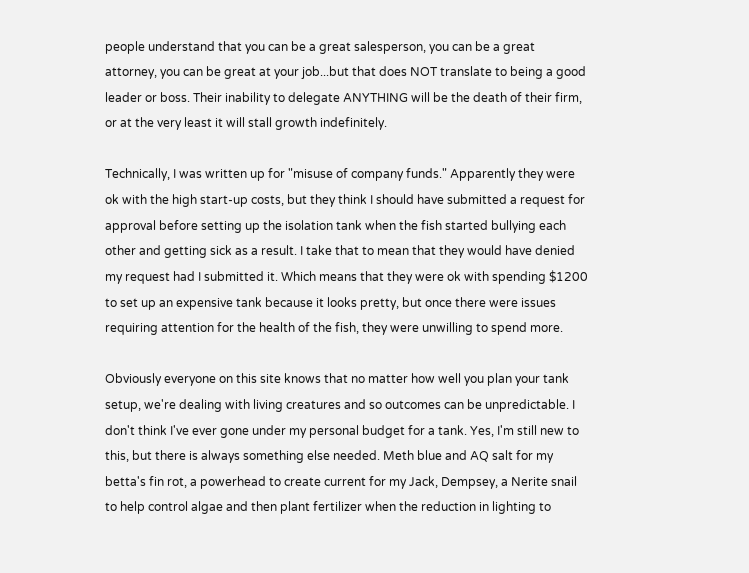people understand that you can be a great salesperson, you can be a great attorney, you can be great at your job...but that does NOT translate to being a good leader or boss. Their inability to delegate ANYTHING will be the death of their firm, or at the very least it will stall growth indefinitely.

Technically, I was written up for "misuse of company funds." Apparently they were ok with the high start-up costs, but they think I should have submitted a request for approval before setting up the isolation tank when the fish started bullying each other and getting sick as a result. I take that to mean that they would have denied my request had I submitted it. Which means that they were ok with spending $1200 to set up an expensive tank because it looks pretty, but once there were issues requiring attention for the health of the fish, they were unwilling to spend more.

Obviously everyone on this site knows that no matter how well you plan your tank setup, we're dealing with living creatures and so outcomes can be unpredictable. I don't think I've ever gone under my personal budget for a tank. Yes, I'm still new to this, but there is always something else needed. Meth blue and AQ salt for my betta's fin rot, a powerhead to create current for my Jack, Dempsey, a Nerite snail to help control algae and then plant fertilizer when the reduction in lighting to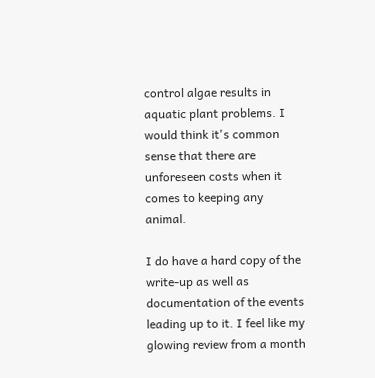control algae results in aquatic plant problems. I would think it's common sense that there are unforeseen costs when it comes to keeping any animal.

I do have a hard copy of the write-up as well as documentation of the events leading up to it. I feel like my glowing review from a month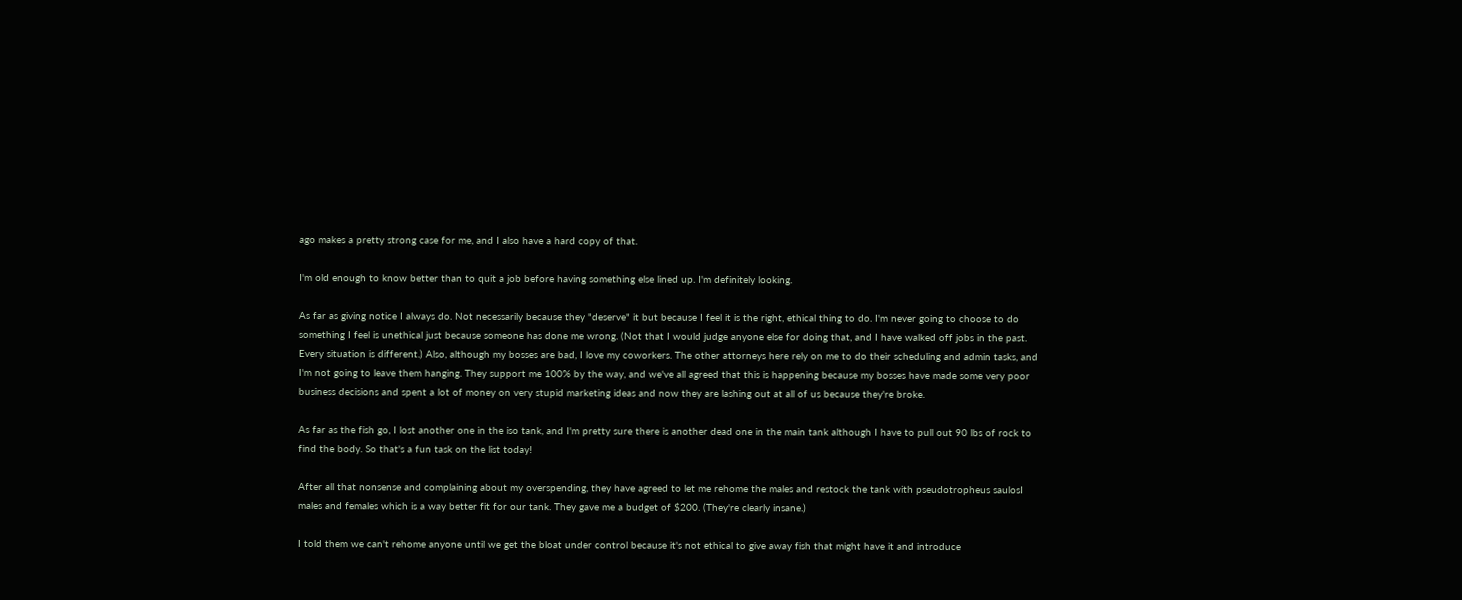ago makes a pretty strong case for me, and I also have a hard copy of that.

I'm old enough to know better than to quit a job before having something else lined up. I'm definitely looking.

As far as giving notice I always do. Not necessarily because they "deserve" it but because I feel it is the right, ethical thing to do. I'm never going to choose to do something I feel is unethical just because someone has done me wrong. (Not that I would judge anyone else for doing that, and I have walked off jobs in the past. Every situation is different.) Also, although my bosses are bad, I love my coworkers. The other attorneys here rely on me to do their scheduling and admin tasks, and I'm not going to leave them hanging. They support me 100% by the way, and we've all agreed that this is happening because my bosses have made some very poor business decisions and spent a lot of money on very stupid marketing ideas and now they are lashing out at all of us because they're broke.

As far as the fish go, I lost another one in the iso tank, and I'm pretty sure there is another dead one in the main tank although I have to pull out 90 lbs of rock to find the body. So that's a fun task on the list today!

After all that nonsense and complaining about my overspending, they have agreed to let me rehome the males and restock the tank with pseudotropheus saulosI males and females which is a way better fit for our tank. They gave me a budget of $200. (They're clearly insane.)

I told them we can't rehome anyone until we get the bloat under control because it's not ethical to give away fish that might have it and introduce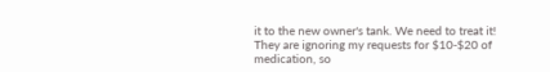it to the new owner's tank. We need to treat it! They are ignoring my requests for $10-$20 of medication, so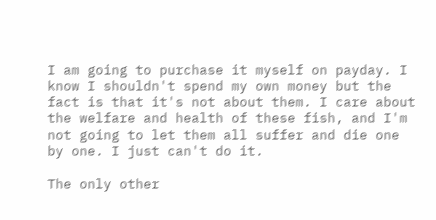I am going to purchase it myself on payday. I know I shouldn't spend my own money but the fact is that it's not about them. I care about the welfare and health of these fish, and I'm not going to let them all suffer and die one by one. I just can't do it.

The only other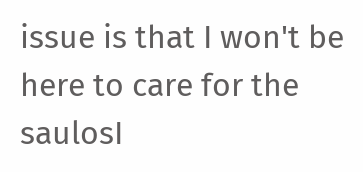issue is that I won't be here to care for the saulosI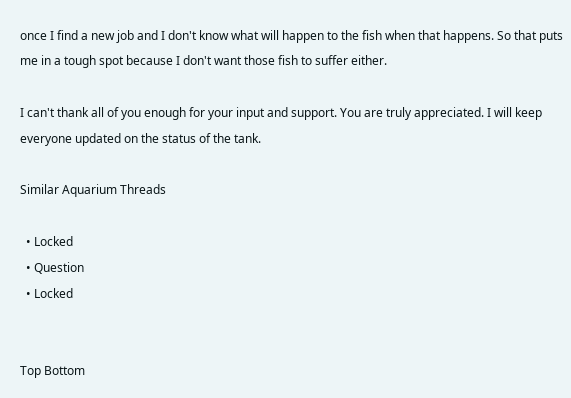once I find a new job and I don't know what will happen to the fish when that happens. So that puts me in a tough spot because I don't want those fish to suffer either.

I can't thank all of you enough for your input and support. You are truly appreciated. I will keep everyone updated on the status of the tank.

Similar Aquarium Threads

  • Locked
  • Question
  • Locked


Top Bottom